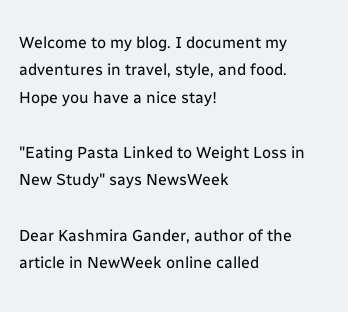Welcome to my blog. I document my adventures in travel, style, and food. Hope you have a nice stay!

"Eating Pasta Linked to Weight Loss in New Study" says NewsWeek

Dear Kashmira Gander, author of the article in NewWeek online called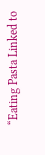“Eating Pasta Linked to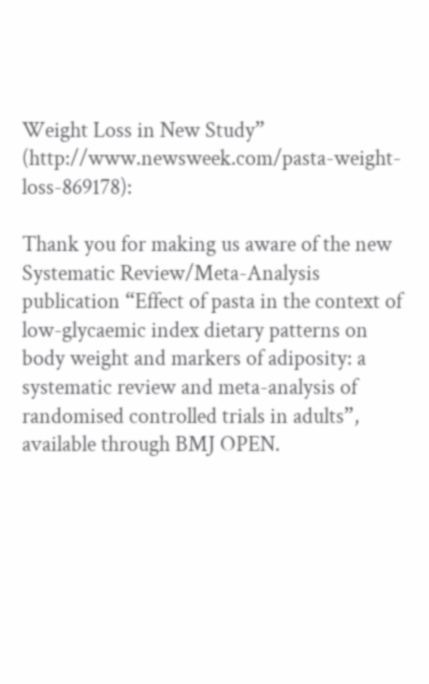Weight Loss in New Study” (http://www.newsweek.com/pasta-weight-loss-869178):

Thank you for making us aware of the new Systematic Review/Meta-Analysis publication “Effect of pasta in the context of low-glycaemic index dietary patterns on body weight and markers of adiposity: a systematic review and meta-analysis of randomised controlled trials in adults”, available through BMJ OPEN.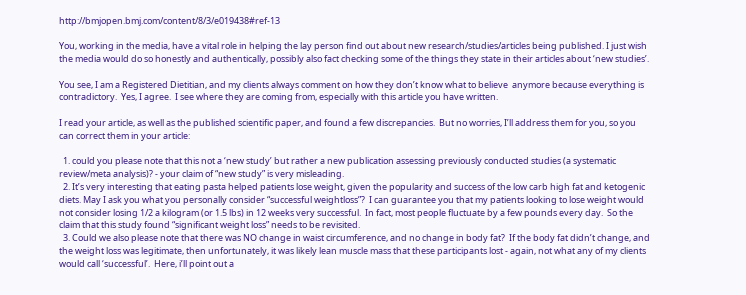http://bmjopen.bmj.com/content/8/3/e019438#ref-13

You, working in the media, have a vital role in helping the lay person find out about new research/studies/articles being published. I just wish the media would do so honestly and authentically, possibly also fact checking some of the things they state in their articles about ‘new studies’.

You see, I am a Registered Dietitian, and my clients always comment on how they don’t know what to believe  anymore because everything is contradictory.  Yes, I agree.  I see where they are coming from, especially with this article you have written.

I read your article, as well as the published scientific paper, and found a few discrepancies.  But no worries, I’ll address them for you, so you can correct them in your article:

  1. could you please note that this not a ‘new study’ but rather a new publication assessing previously conducted studies (a systematic review/meta analysis)? - your claim of “new study” is very misleading.
  2. It’s very interesting that eating pasta helped patients lose weight, given the popularity and success of the low carb high fat and ketogenic diets. May I ask you what you personally consider “successful weightloss”?  I can guarantee you that my patients looking to lose weight would not consider losing 1/2 a kilogram (or 1.5 lbs) in 12 weeks very successful.  In fact, most people fluctuate by a few pounds every day.  So the claim that this study found “significant weight loss” needs to be revisited.
  3. Could we also please note that there was NO change in waist circumference, and no change in body fat?  If the body fat didn’t change, and the weight loss was legitimate, then unfortunately, it was likely lean muscle mass that these participants lost - again, not what any of my clients would call ‘successful’.  Here, i’ll point out a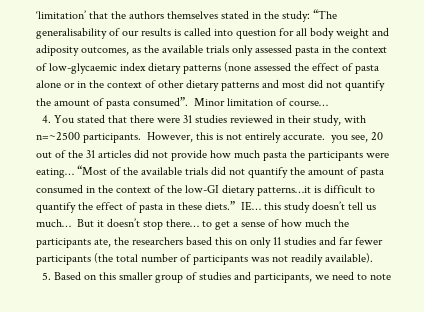‘limitation’ that the authors themselves stated in the study: “The generalisability of our results is called into question for all body weight and adiposity outcomes, as the available trials only assessed pasta in the context of low-glycaemic index dietary patterns (none assessed the effect of pasta alone or in the context of other dietary patterns and most did not quantify the amount of pasta consumed”.  Minor limitation of course…
  4. You stated that there were 31 studies reviewed in their study, with n=~2500 participants.  However, this is not entirely accurate.  you see, 20 out of the 31 articles did not provide how much pasta the participants were eating… “Most of the available trials did not quantify the amount of pasta consumed in the context of the low-GI dietary patterns…it is difficult to quantify the effect of pasta in these diets.”  IE… this study doesn’t tell us much…  But it doesn’t stop there… to get a sense of how much the participants ate, the researchers based this on only 11 studies and far fewer participants (the total number of participants was not readily available).
  5. Based on this smaller group of studies and participants, we need to note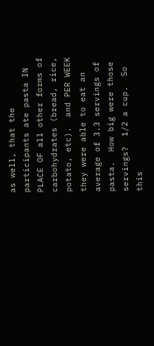as well, that the participants ate pasta IN PLACE OF all other forms of carbohydrates (bread, rice, potato, etc).  and PER WEEK they were able to eat an average of 3.3 servings of pasta.  How big were those servings?  1/2 a cup.  So this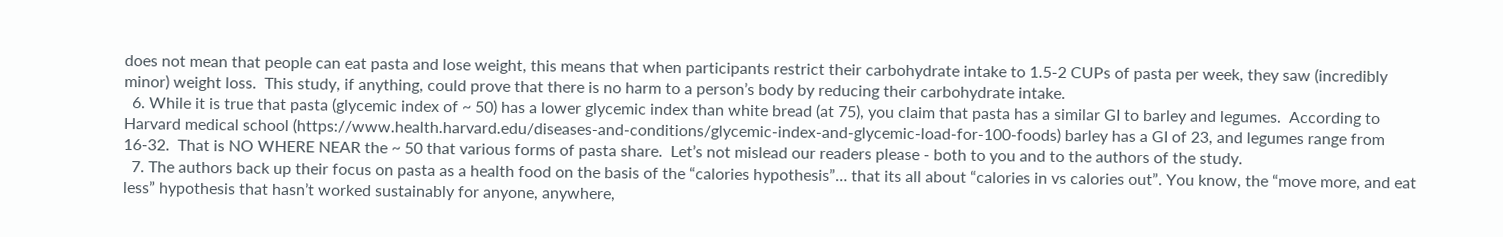does not mean that people can eat pasta and lose weight, this means that when participants restrict their carbohydrate intake to 1.5-2 CUPs of pasta per week, they saw (incredibly minor) weight loss.  This study, if anything, could prove that there is no harm to a person’s body by reducing their carbohydrate intake.
  6. While it is true that pasta (glycemic index of ~ 50) has a lower glycemic index than white bread (at 75), you claim that pasta has a similar GI to barley and legumes.  According to Harvard medical school (https://www.health.harvard.edu/diseases-and-conditions/glycemic-index-and-glycemic-load-for-100-foods) barley has a GI of 23, and legumes range from 16-32.  That is NO WHERE NEAR the ~ 50 that various forms of pasta share.  Let’s not mislead our readers please - both to you and to the authors of the study.
  7. The authors back up their focus on pasta as a health food on the basis of the “calories hypothesis”… that its all about “calories in vs calories out”. You know, the “move more, and eat less” hypothesis that hasn’t worked sustainably for anyone, anywhere,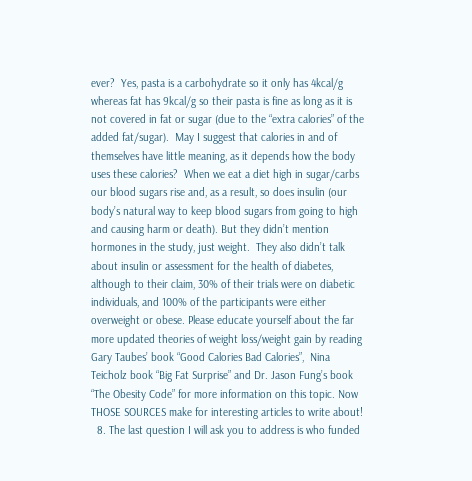ever?  Yes, pasta is a carbohydrate so it only has 4kcal/g whereas fat has 9kcal/g so their pasta is fine as long as it is not covered in fat or sugar (due to the “extra calories” of the added fat/sugar).  May I suggest that calories in and of themselves have little meaning, as it depends how the body uses these calories?  When we eat a diet high in sugar/carbs our blood sugars rise and, as a result, so does insulin (our body’s natural way to keep blood sugars from going to high and causing harm or death). But they didn’t mention hormones in the study, just weight.  They also didn’t talk about insulin or assessment for the health of diabetes, although to their claim, 30% of their trials were on diabetic individuals, and 100% of the participants were either overweight or obese. Please educate yourself about the far more updated theories of weight loss/weight gain by reading Gary Taubes’ book “Good Calories Bad Calories”,  Nina Teicholz book “Big Fat Surprise” and Dr. Jason Fung’s book “The Obesity Code” for more information on this topic. Now THOSE SOURCES make for interesting articles to write about!
  8. The last question I will ask you to address is who funded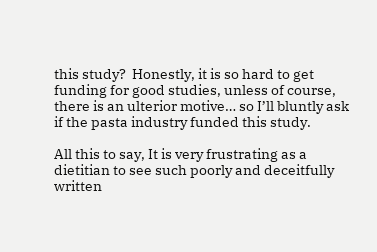this study?  Honestly, it is so hard to get funding for good studies, unless of course, there is an ulterior motive… so I’ll bluntly ask if the pasta industry funded this study.

All this to say, It is very frustrating as a dietitian to see such poorly and deceitfully written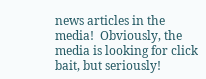news articles in the media!  Obviously, the media is looking for click bait, but seriously!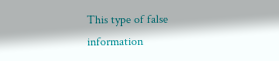This type of false information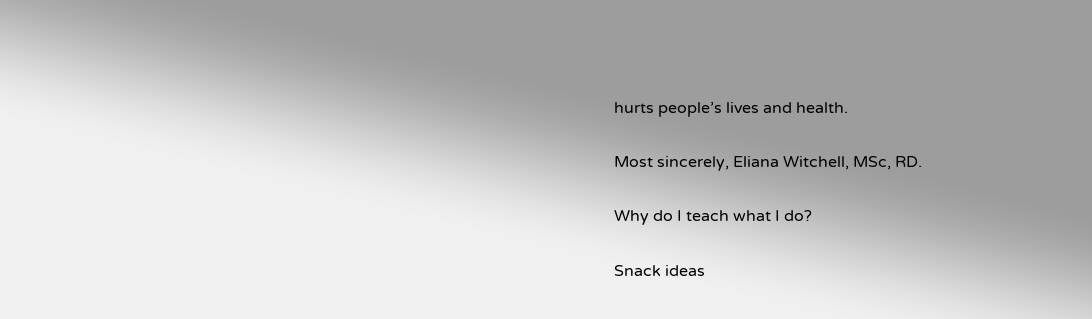hurts people’s lives and health.

Most sincerely, Eliana Witchell, MSc, RD.

Why do I teach what I do?

Snack ideas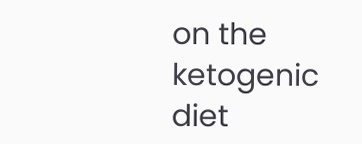on the ketogenic diet